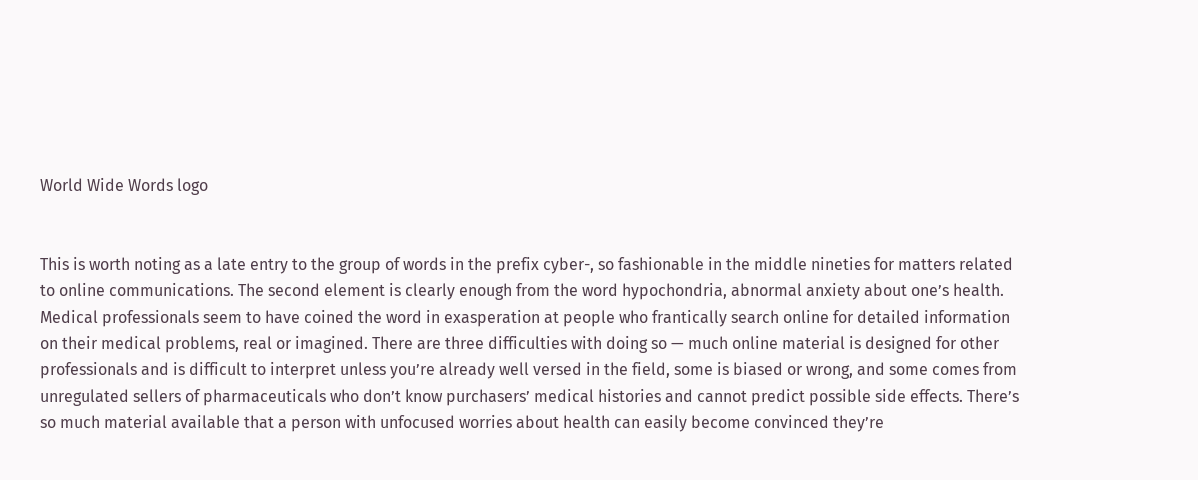World Wide Words logo


This is worth noting as a late entry to the group of words in the prefix cyber-, so fashionable in the middle nineties for matters related to online communications. The second element is clearly enough from the word hypochondria, abnormal anxiety about one’s health. Medical professionals seem to have coined the word in exasperation at people who frantically search online for detailed information on their medical problems, real or imagined. There are three difficulties with doing so — much online material is designed for other professionals and is difficult to interpret unless you’re already well versed in the field, some is biased or wrong, and some comes from unregulated sellers of pharmaceuticals who don’t know purchasers’ medical histories and cannot predict possible side effects. There’s so much material available that a person with unfocused worries about health can easily become convinced they’re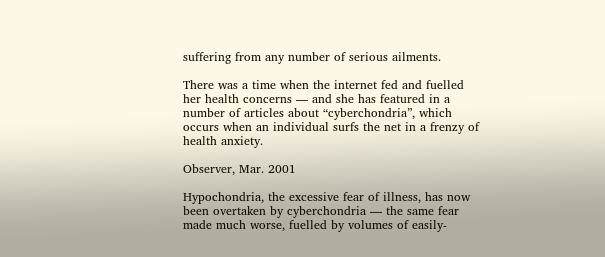suffering from any number of serious ailments.

There was a time when the internet fed and fuelled her health concerns — and she has featured in a number of articles about “cyberchondria”, which occurs when an individual surfs the net in a frenzy of health anxiety.

Observer, Mar. 2001

Hypochondria, the excessive fear of illness, has now been overtaken by cyberchondria — the same fear made much worse, fuelled by volumes of easily-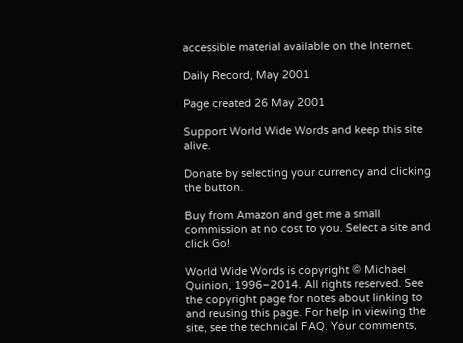accessible material available on the Internet.

Daily Record, May 2001

Page created 26 May 2001

Support World Wide Words and keep this site alive.

Donate by selecting your currency and clicking the button.

Buy from Amazon and get me a small commission at no cost to you. Select a site and click Go!

World Wide Words is copyright © Michael Quinion, 1996–2014. All rights reserved. See the copyright page for notes about linking to and reusing this page. For help in viewing the site, see the technical FAQ. Your comments,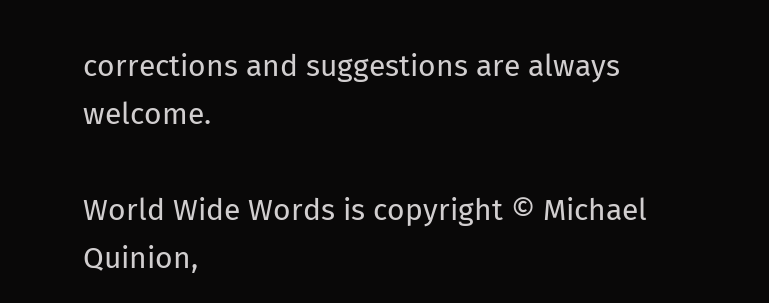corrections and suggestions are always welcome.

World Wide Words is copyright © Michael Quinion,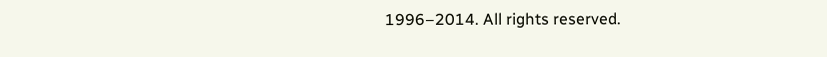1996–2014. All rights reserved.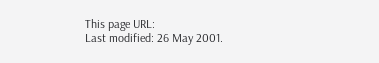This page URL:
Last modified: 26 May 2001.